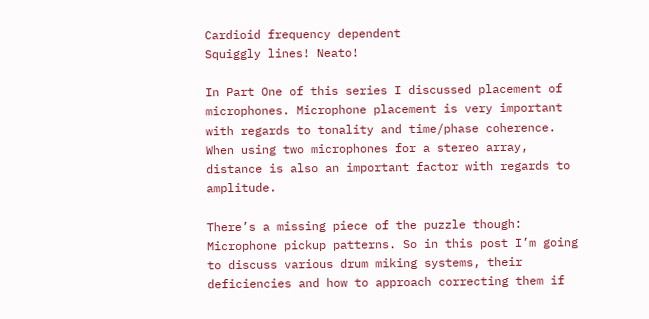Cardioid frequency dependent
Squiggly lines! Neato!

In Part One of this series I discussed placement of microphones. Microphone placement is very important with regards to tonality and time/phase coherence. When using two microphones for a stereo array, distance is also an important factor with regards to amplitude.

There’s a missing piece of the puzzle though: Microphone pickup patterns. So in this post I’m going to discuss various drum miking systems, their deficiencies and how to approach correcting them if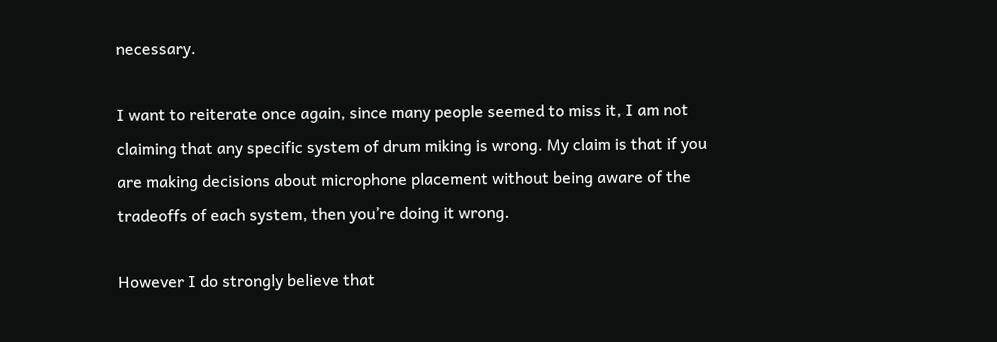necessary.

I want to reiterate once again, since many people seemed to miss it, I am not claiming that any specific system of drum miking is wrong. My claim is that if you are making decisions about microphone placement without being aware of the tradeoffs of each system, then you’re doing it wrong.

However I do strongly believe that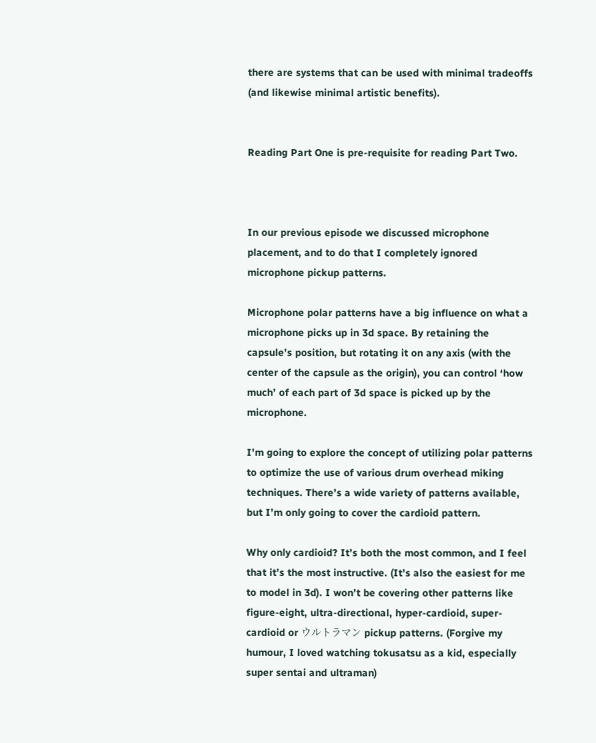there are systems that can be used with minimal tradeoffs (and likewise minimal artistic benefits).


Reading Part One is pre-requisite for reading Part Two.



In our previous episode we discussed microphone placement, and to do that I completely ignored microphone pickup patterns.

Microphone polar patterns have a big influence on what a microphone picks up in 3d space. By retaining the capsule’s position, but rotating it on any axis (with the center of the capsule as the origin), you can control ‘how much’ of each part of 3d space is picked up by the microphone.

I’m going to explore the concept of utilizing polar patterns to optimize the use of various drum overhead miking techniques. There’s a wide variety of patterns available, but I’m only going to cover the cardioid pattern.

Why only cardioid? It’s both the most common, and I feel that it’s the most instructive. (It’s also the easiest for me to model in 3d). I won’t be covering other patterns like figure-eight, ultra-directional, hyper-cardioid, super-cardioid or ウルトラマン pickup patterns. (Forgive my humour, I loved watching tokusatsu as a kid, especially super sentai and ultraman)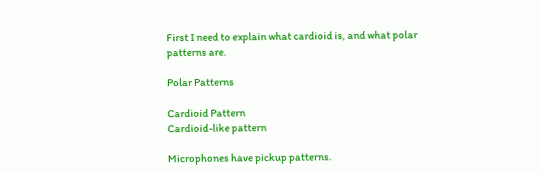First I need to explain what cardioid is, and what polar patterns are.

Polar Patterns

Cardioid Pattern
Cardioid-like pattern

Microphones have pickup patterns.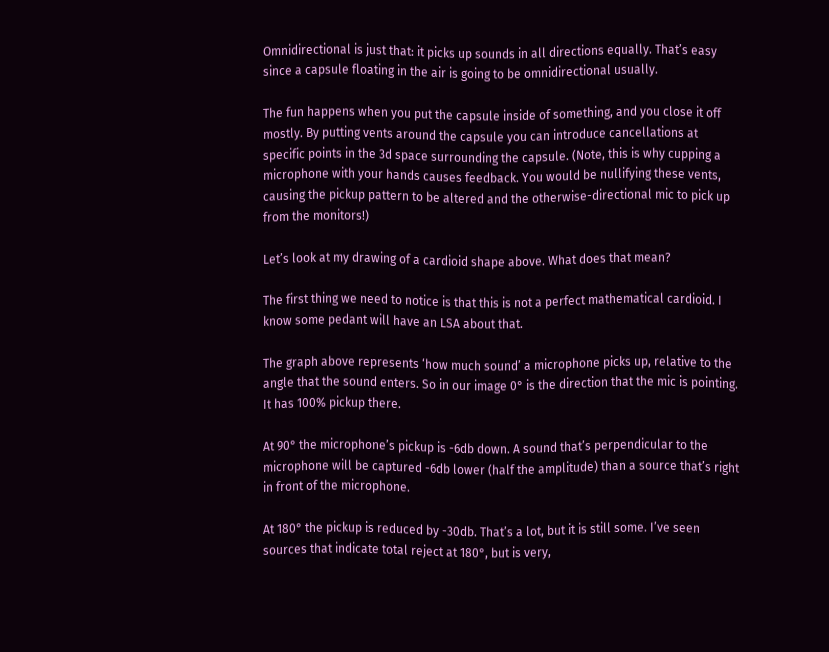Omnidirectional is just that: it picks up sounds in all directions equally. That’s easy since a capsule floating in the air is going to be omnidirectional usually.

The fun happens when you put the capsule inside of something, and you close it off mostly. By putting vents around the capsule you can introduce cancellations at specific points in the 3d space surrounding the capsule. (Note, this is why cupping a microphone with your hands causes feedback. You would be nullifying these vents, causing the pickup pattern to be altered and the otherwise-directional mic to pick up from the monitors!)

Let’s look at my drawing of a cardioid shape above. What does that mean?

The first thing we need to notice is that this is not a perfect mathematical cardioid. I know some pedant will have an LSA about that.

The graph above represents ‘how much sound’ a microphone picks up, relative to the angle that the sound enters. So in our image 0° is the direction that the mic is pointing. It has 100% pickup there.

At 90° the microphone’s pickup is -6db down. A sound that’s perpendicular to the microphone will be captured -6db lower (half the amplitude) than a source that’s right in front of the microphone.

At 180° the pickup is reduced by -30db. That’s a lot, but it is still some. I’ve seen sources that indicate total reject at 180°, but is very,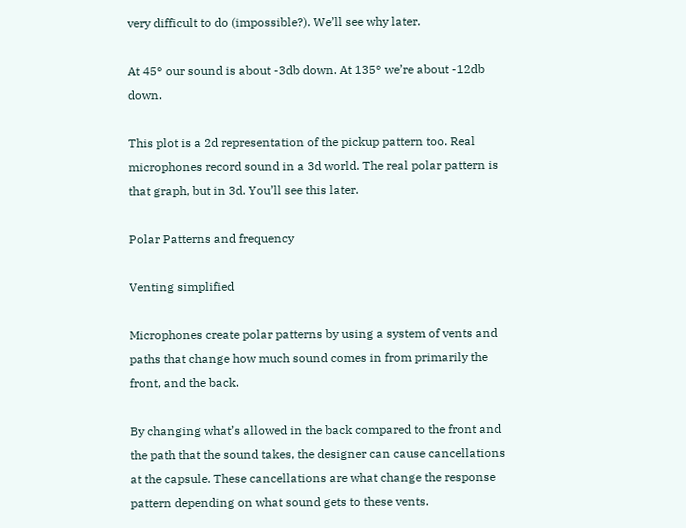very difficult to do (impossible?). We’ll see why later.

At 45° our sound is about -3db down. At 135° we’re about -12db down.

This plot is a 2d representation of the pickup pattern too. Real microphones record sound in a 3d world. The real polar pattern is that graph, but in 3d. You’ll see this later.

Polar Patterns and frequency

Venting simplified

Microphones create polar patterns by using a system of vents and paths that change how much sound comes in from primarily the front, and the back.

By changing what’s allowed in the back compared to the front and the path that the sound takes, the designer can cause cancellations at the capsule. These cancellations are what change the response pattern depending on what sound gets to these vents.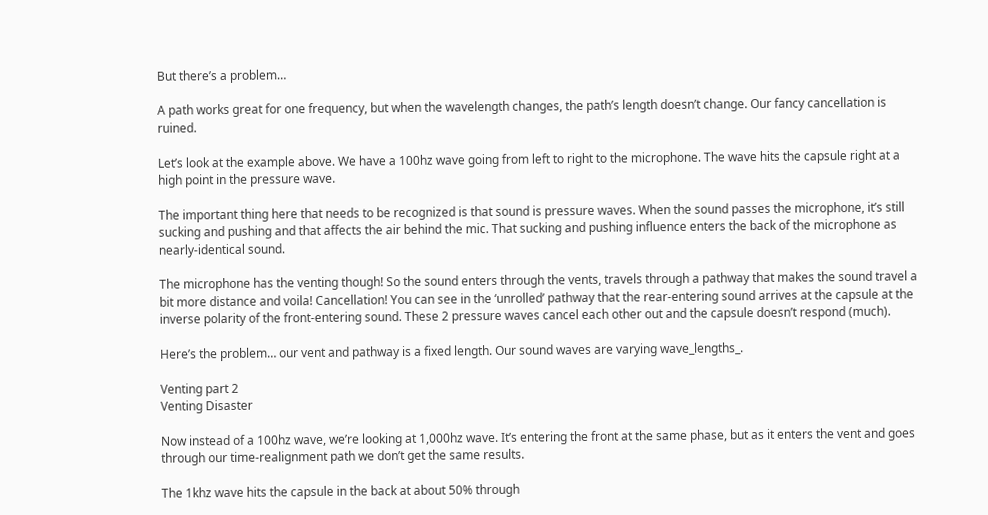But there’s a problem…

A path works great for one frequency, but when the wavelength changes, the path’s length doesn’t change. Our fancy cancellation is ruined.

Let’s look at the example above. We have a 100hz wave going from left to right to the microphone. The wave hits the capsule right at a high point in the pressure wave.

The important thing here that needs to be recognized is that sound is pressure waves. When the sound passes the microphone, it’s still sucking and pushing and that affects the air behind the mic. That sucking and pushing influence enters the back of the microphone as nearly-identical sound.

The microphone has the venting though! So the sound enters through the vents, travels through a pathway that makes the sound travel a bit more distance and voila! Cancellation! You can see in the ‘unrolled’ pathway that the rear-entering sound arrives at the capsule at the inverse polarity of the front-entering sound. These 2 pressure waves cancel each other out and the capsule doesn’t respond (much).

Here’s the problem… our vent and pathway is a fixed length. Our sound waves are varying wave_lengths_.

Venting part 2
Venting Disaster

Now instead of a 100hz wave, we’re looking at 1,000hz wave. It’s entering the front at the same phase, but as it enters the vent and goes through our time-realignment path we don’t get the same results.

The 1khz wave hits the capsule in the back at about 50% through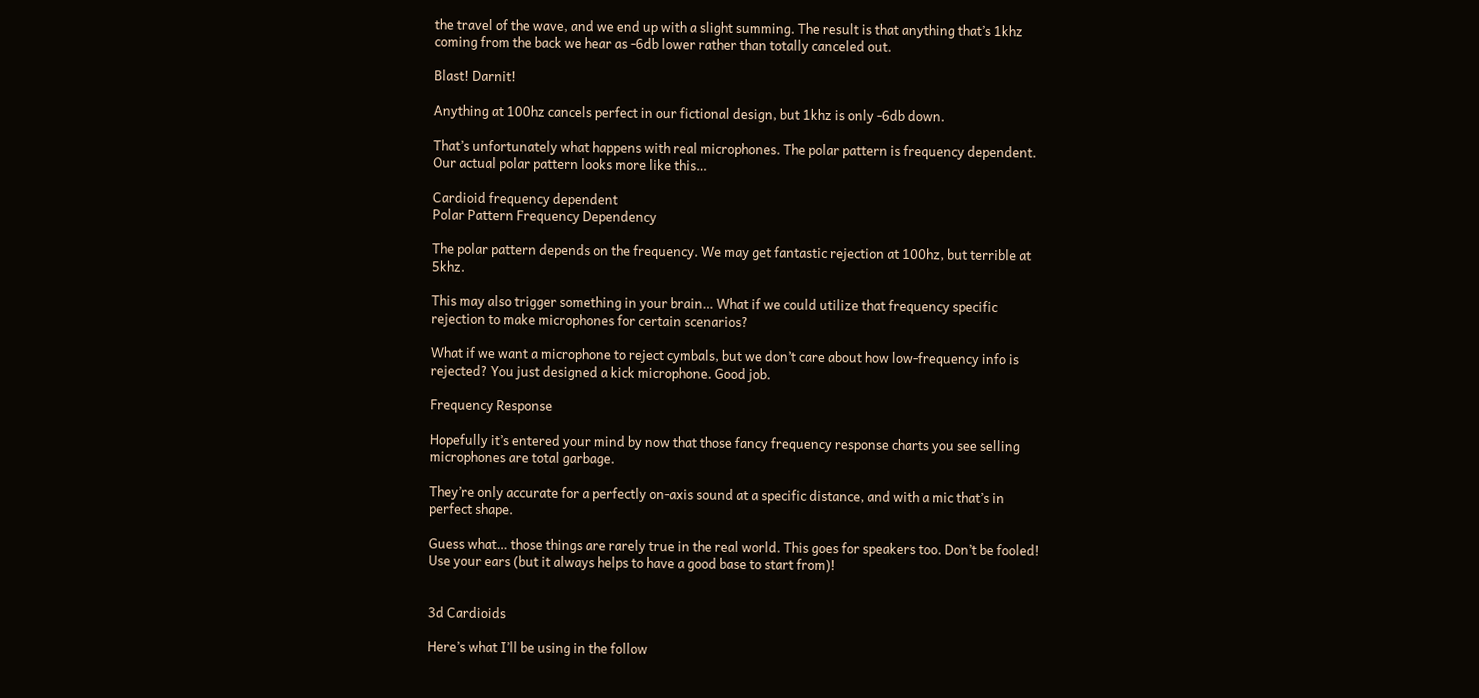the travel of the wave, and we end up with a slight summing. The result is that anything that’s 1khz coming from the back we hear as -6db lower rather than totally canceled out.

Blast! Darnit!

Anything at 100hz cancels perfect in our fictional design, but 1khz is only -6db down.

That’s unfortunately what happens with real microphones. The polar pattern is frequency dependent. Our actual polar pattern looks more like this…

Cardioid frequency dependent
Polar Pattern Frequency Dependency

The polar pattern depends on the frequency. We may get fantastic rejection at 100hz, but terrible at 5khz.

This may also trigger something in your brain… What if we could utilize that frequency specific rejection to make microphones for certain scenarios?

What if we want a microphone to reject cymbals, but we don’t care about how low-frequency info is rejected? You just designed a kick microphone. Good job.

Frequency Response

Hopefully it’s entered your mind by now that those fancy frequency response charts you see selling microphones are total garbage.

They’re only accurate for a perfectly on-axis sound at a specific distance, and with a mic that’s in perfect shape.

Guess what… those things are rarely true in the real world. This goes for speakers too. Don’t be fooled! Use your ears (but it always helps to have a good base to start from)!


3d Cardioids

Here’s what I’ll be using in the follow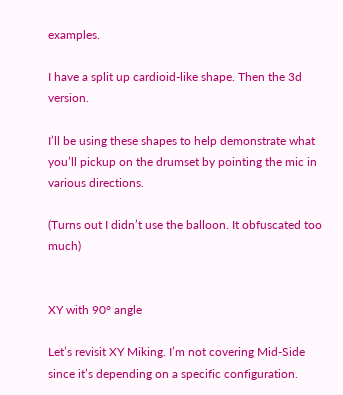examples.

I have a split up cardioid-like shape. Then the 3d version.

I’ll be using these shapes to help demonstrate what you’ll pickup on the drumset by pointing the mic in various directions.

(Turns out I didn’t use the balloon. It obfuscated too much)


XY with 90° angle

Let’s revisit XY Miking. I’m not covering Mid-Side since it’s depending on a specific configuration.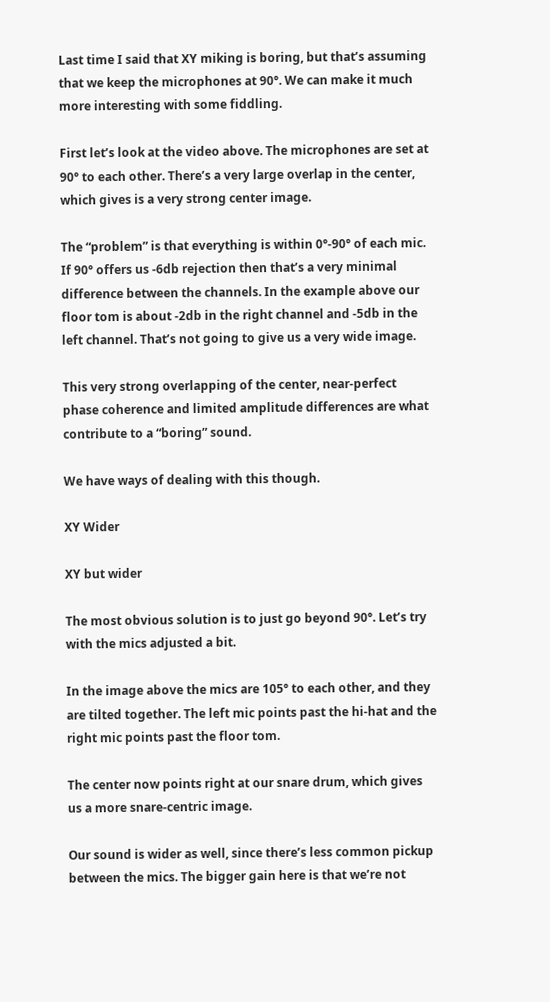Last time I said that XY miking is boring, but that’s assuming that we keep the microphones at 90°. We can make it much more interesting with some fiddling.

First let’s look at the video above. The microphones are set at 90° to each other. There’s a very large overlap in the center, which gives is a very strong center image.

The “problem” is that everything is within 0°-90° of each mic. If 90° offers us -6db rejection then that’s a very minimal difference between the channels. In the example above our floor tom is about -2db in the right channel and -5db in the left channel. That’s not going to give us a very wide image.

This very strong overlapping of the center, near-perfect phase coherence and limited amplitude differences are what contribute to a “boring” sound.

We have ways of dealing with this though.

XY Wider

XY but wider

The most obvious solution is to just go beyond 90°. Let’s try with the mics adjusted a bit.

In the image above the mics are 105° to each other, and they are tilted together. The left mic points past the hi-hat and the right mic points past the floor tom.

The center now points right at our snare drum, which gives us a more snare-centric image.

Our sound is wider as well, since there’s less common pickup between the mics. The bigger gain here is that we’re not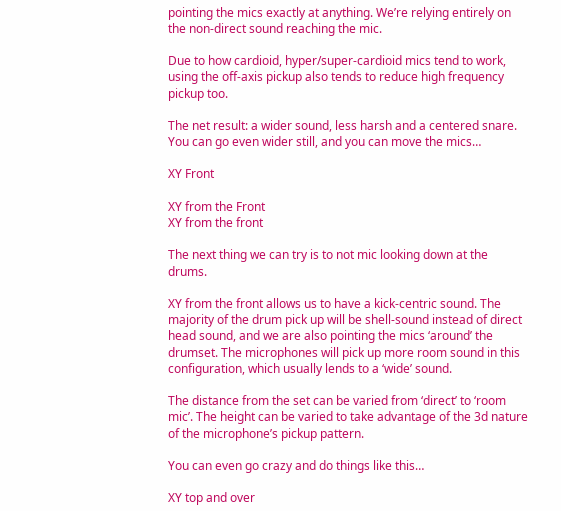pointing the mics exactly at anything. We’re relying entirely on the non-direct sound reaching the mic.

Due to how cardioid, hyper/super-cardioid mics tend to work, using the off-axis pickup also tends to reduce high frequency pickup too.

The net result: a wider sound, less harsh and a centered snare. You can go even wider still, and you can move the mics…

XY Front

XY from the Front
XY from the front

The next thing we can try is to not mic looking down at the drums.

XY from the front allows us to have a kick-centric sound. The majority of the drum pick up will be shell-sound instead of direct head sound, and we are also pointing the mics ‘around’ the drumset. The microphones will pick up more room sound in this configuration, which usually lends to a ‘wide’ sound.

The distance from the set can be varied from ‘direct’ to ‘room mic’. The height can be varied to take advantage of the 3d nature of the microphone’s pickup pattern.

You can even go crazy and do things like this…

XY top and over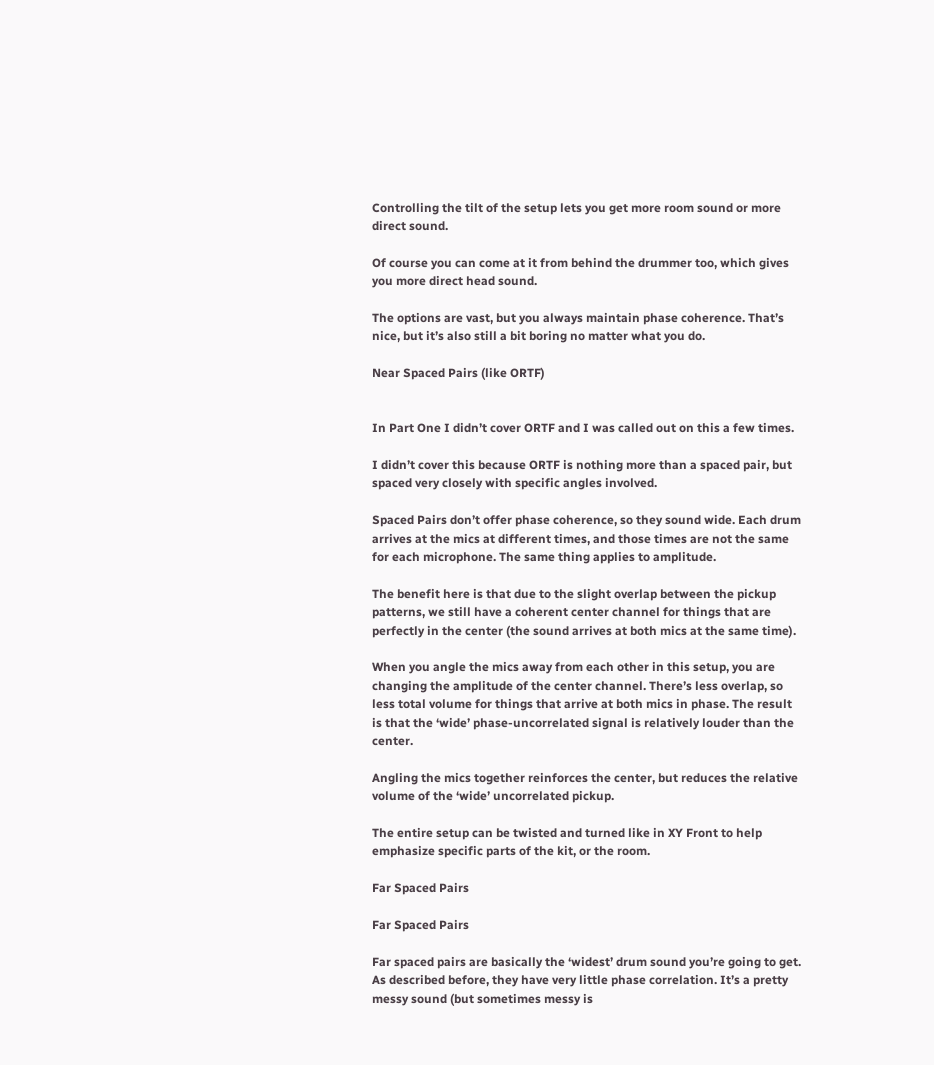Controlling the tilt of the setup lets you get more room sound or more direct sound.

Of course you can come at it from behind the drummer too, which gives you more direct head sound.

The options are vast, but you always maintain phase coherence. That’s nice, but it’s also still a bit boring no matter what you do.

Near Spaced Pairs (like ORTF)


In Part One I didn’t cover ORTF and I was called out on this a few times.

I didn’t cover this because ORTF is nothing more than a spaced pair, but spaced very closely with specific angles involved.

Spaced Pairs don’t offer phase coherence, so they sound wide. Each drum arrives at the mics at different times, and those times are not the same for each microphone. The same thing applies to amplitude.

The benefit here is that due to the slight overlap between the pickup patterns, we still have a coherent center channel for things that are perfectly in the center (the sound arrives at both mics at the same time).

When you angle the mics away from each other in this setup, you are changing the amplitude of the center channel. There’s less overlap, so less total volume for things that arrive at both mics in phase. The result is that the ‘wide’ phase-uncorrelated signal is relatively louder than the center.

Angling the mics together reinforces the center, but reduces the relative volume of the ‘wide’ uncorrelated pickup.

The entire setup can be twisted and turned like in XY Front to help emphasize specific parts of the kit, or the room.

Far Spaced Pairs

Far Spaced Pairs

Far spaced pairs are basically the ‘widest’ drum sound you’re going to get. As described before, they have very little phase correlation. It’s a pretty messy sound (but sometimes messy is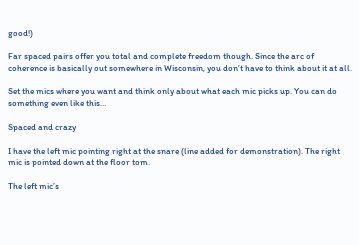good!)

Far spaced pairs offer you total and complete freedom though. Since the arc of coherence is basically out somewhere in Wisconsin, you don’t have to think about it at all.

Set the mics where you want and think only about what each mic picks up. You can do something even like this…

Spaced and crazy

I have the left mic pointing right at the snare (line added for demonstration). The right mic is pointed down at the floor tom.

The left mic’s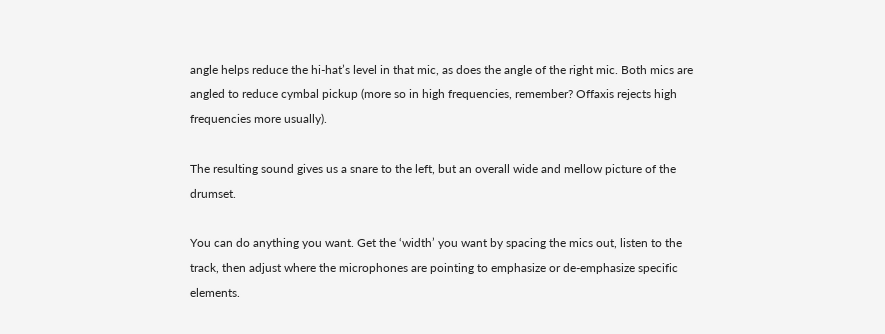angle helps reduce the hi-hat’s level in that mic, as does the angle of the right mic. Both mics are angled to reduce cymbal pickup (more so in high frequencies, remember? Offaxis rejects high frequencies more usually).

The resulting sound gives us a snare to the left, but an overall wide and mellow picture of the drumset.

You can do anything you want. Get the ‘width’ you want by spacing the mics out, listen to the track, then adjust where the microphones are pointing to emphasize or de-emphasize specific elements.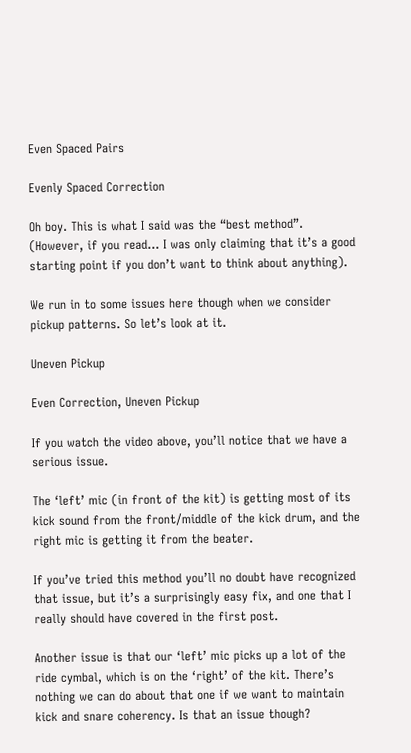Even Spaced Pairs

Evenly Spaced Correction

Oh boy. This is what I said was the “best method”. (However, if you read… I was only claiming that it’s a good starting point if you don’t want to think about anything).

We run in to some issues here though when we consider pickup patterns. So let’s look at it.

Uneven Pickup

Even Correction, Uneven Pickup

If you watch the video above, you’ll notice that we have a serious issue.

The ‘left’ mic (in front of the kit) is getting most of its kick sound from the front/middle of the kick drum, and the right mic is getting it from the beater.

If you’ve tried this method you’ll no doubt have recognized that issue, but it’s a surprisingly easy fix, and one that I really should have covered in the first post.

Another issue is that our ‘left’ mic picks up a lot of the ride cymbal, which is on the ‘right’ of the kit. There’s nothing we can do about that one if we want to maintain kick and snare coherency. Is that an issue though?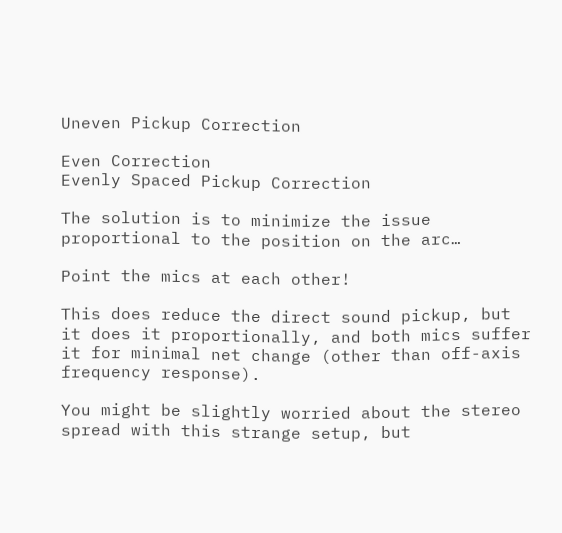Uneven Pickup Correction

Even Correction
Evenly Spaced Pickup Correction

The solution is to minimize the issue proportional to the position on the arc…

Point the mics at each other!

This does reduce the direct sound pickup, but it does it proportionally, and both mics suffer it for minimal net change (other than off-axis frequency response).

You might be slightly worried about the stereo spread with this strange setup, but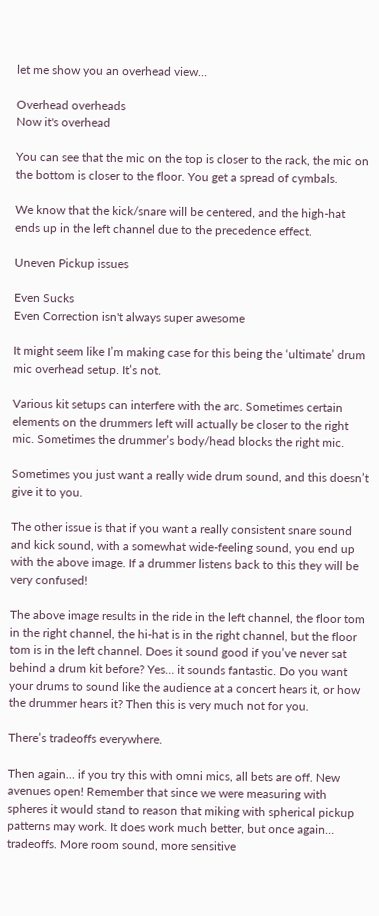let me show you an overhead view…

Overhead overheads
Now it's overhead

You can see that the mic on the top is closer to the rack, the mic on the bottom is closer to the floor. You get a spread of cymbals.

We know that the kick/snare will be centered, and the high-hat ends up in the left channel due to the precedence effect.

Uneven Pickup issues

Even Sucks
Even Correction isn't always super awesome

It might seem like I’m making case for this being the ‘ultimate’ drum mic overhead setup. It’s not.

Various kit setups can interfere with the arc. Sometimes certain elements on the drummers left will actually be closer to the right mic. Sometimes the drummer’s body/head blocks the right mic.

Sometimes you just want a really wide drum sound, and this doesn’t give it to you.

The other issue is that if you want a really consistent snare sound and kick sound, with a somewhat wide-feeling sound, you end up with the above image. If a drummer listens back to this they will be very confused!

The above image results in the ride in the left channel, the floor tom in the right channel, the hi-hat is in the right channel, but the floor tom is in the left channel. Does it sound good if you’ve never sat behind a drum kit before? Yes… it sounds fantastic. Do you want your drums to sound like the audience at a concert hears it, or how the drummer hears it? Then this is very much not for you.

There’s tradeoffs everywhere.

Then again… if you try this with omni mics, all bets are off. New avenues open! Remember that since we were measuring with spheres it would stand to reason that miking with spherical pickup patterns may work. It does work much better, but once again… tradeoffs. More room sound, more sensitive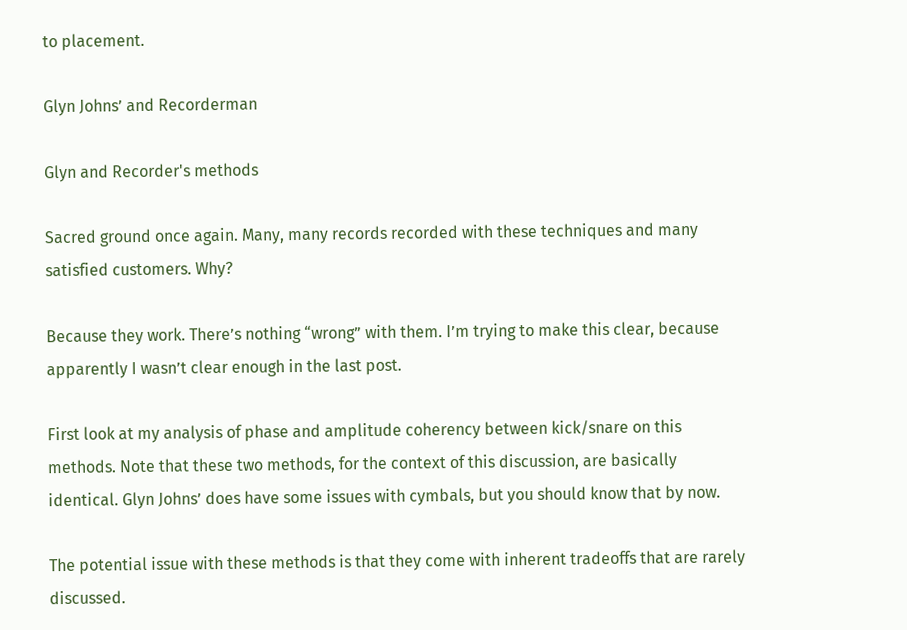to placement.

Glyn Johns’ and Recorderman

Glyn and Recorder's methods

Sacred ground once again. Many, many records recorded with these techniques and many satisfied customers. Why?

Because they work. There’s nothing “wrong” with them. I’m trying to make this clear, because apparently I wasn’t clear enough in the last post.

First look at my analysis of phase and amplitude coherency between kick/snare on this methods. Note that these two methods, for the context of this discussion, are basically identical. Glyn Johns’ does have some issues with cymbals, but you should know that by now.

The potential issue with these methods is that they come with inherent tradeoffs that are rarely discussed.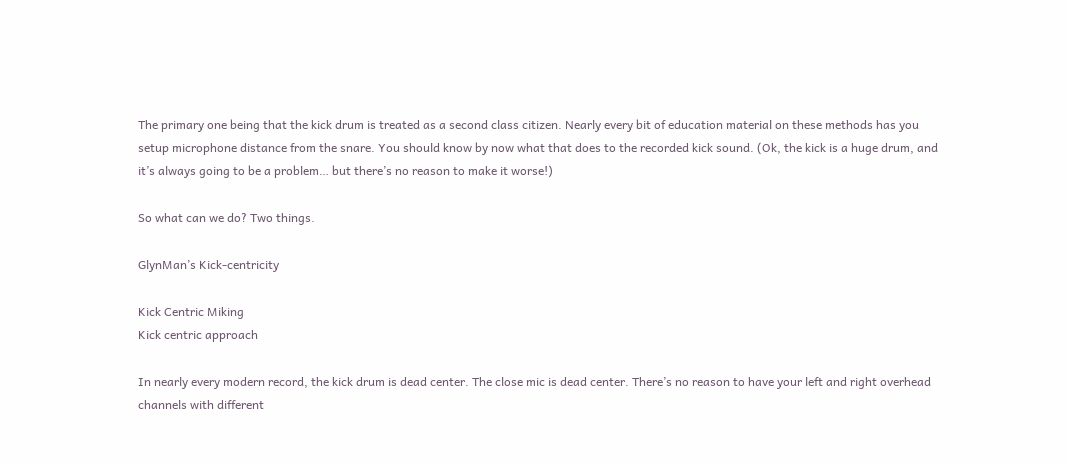The primary one being that the kick drum is treated as a second class citizen. Nearly every bit of education material on these methods has you setup microphone distance from the snare. You should know by now what that does to the recorded kick sound. (Ok, the kick is a huge drum, and it’s always going to be a problem… but there’s no reason to make it worse!)

So what can we do? Two things.

GlynMan’s Kick-centricity

Kick Centric Miking
Kick centric approach

In nearly every modern record, the kick drum is dead center. The close mic is dead center. There’s no reason to have your left and right overhead channels with different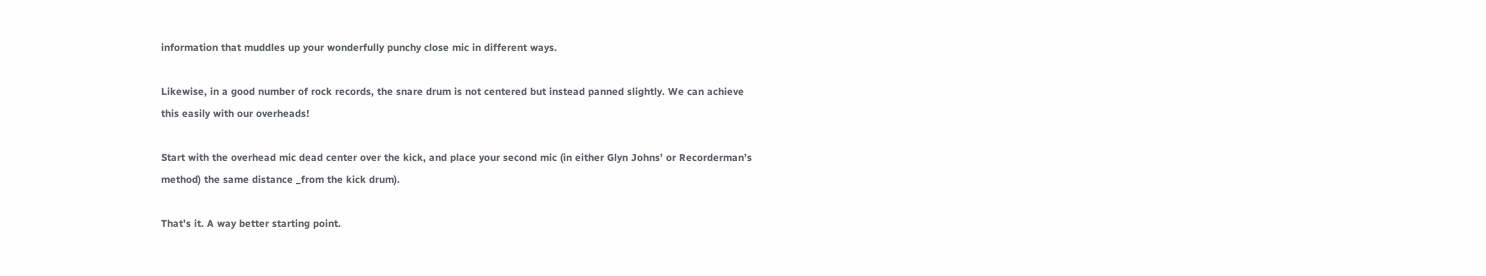information that muddles up your wonderfully punchy close mic in different ways.

Likewise, in a good number of rock records, the snare drum is not centered but instead panned slightly. We can achieve this easily with our overheads!

Start with the overhead mic dead center over the kick, and place your second mic (in either Glyn Johns’ or Recorderman’s method) the same distance _from the kick drum).

That’s it. A way better starting point.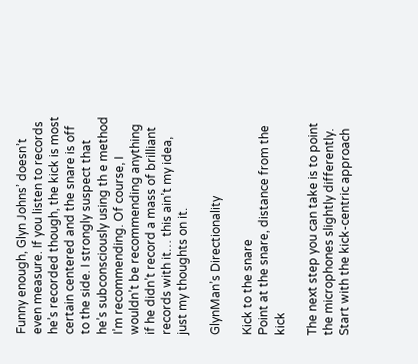Funny enough, Glyn Johns’ doesn’t even measure. If you listen to records he’s recorded though, the kick is most certain centered and the snare is off to the side. I strongly suspect that he’s subconsciously using th e method I’m recommending. Of course, I wouldn’t be recommending anything if he didn’t record a mass of brilliant records with it… this ain’t my idea, just my thoughts on it.

GlynMan’s Directionality

Kick to the snare
Point at the snare, distance from the kick

The next step you can take is to point the microphones slightly differently. Start with the kick-centric approach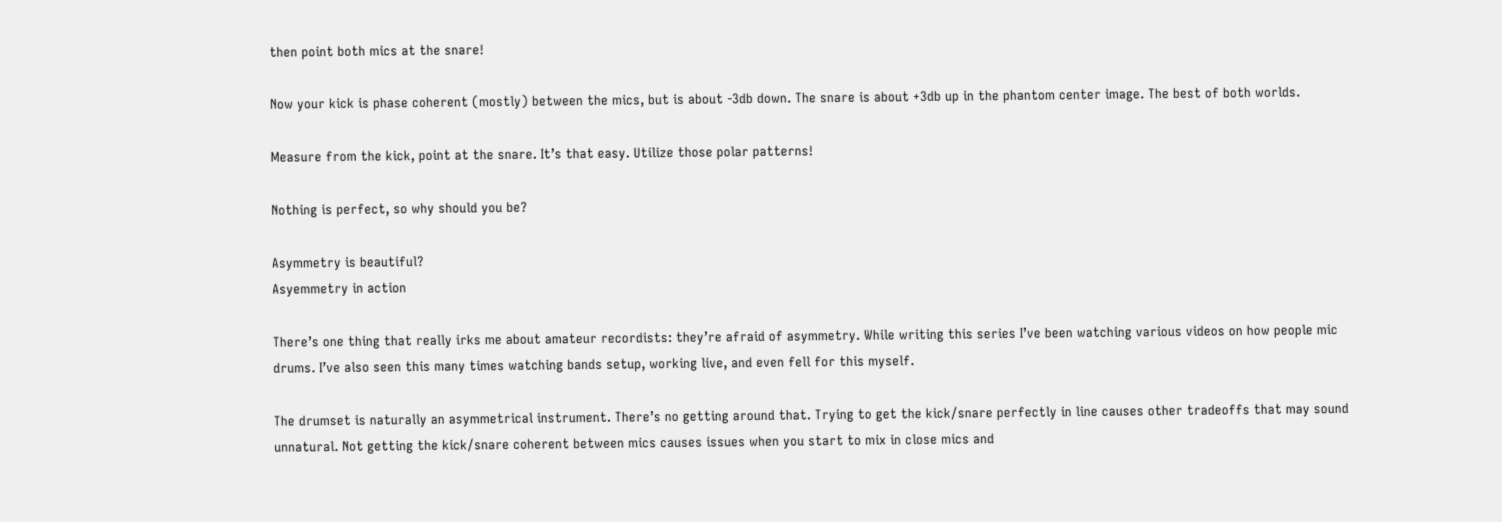then point both mics at the snare!

Now your kick is phase coherent (mostly) between the mics, but is about -3db down. The snare is about +3db up in the phantom center image. The best of both worlds.

Measure from the kick, point at the snare. It’s that easy. Utilize those polar patterns!

Nothing is perfect, so why should you be?

Asymmetry is beautiful?
Asyemmetry in action

There’s one thing that really irks me about amateur recordists: they’re afraid of asymmetry. While writing this series I’ve been watching various videos on how people mic drums. I’ve also seen this many times watching bands setup, working live, and even fell for this myself.

The drumset is naturally an asymmetrical instrument. There’s no getting around that. Trying to get the kick/snare perfectly in line causes other tradeoffs that may sound unnatural. Not getting the kick/snare coherent between mics causes issues when you start to mix in close mics and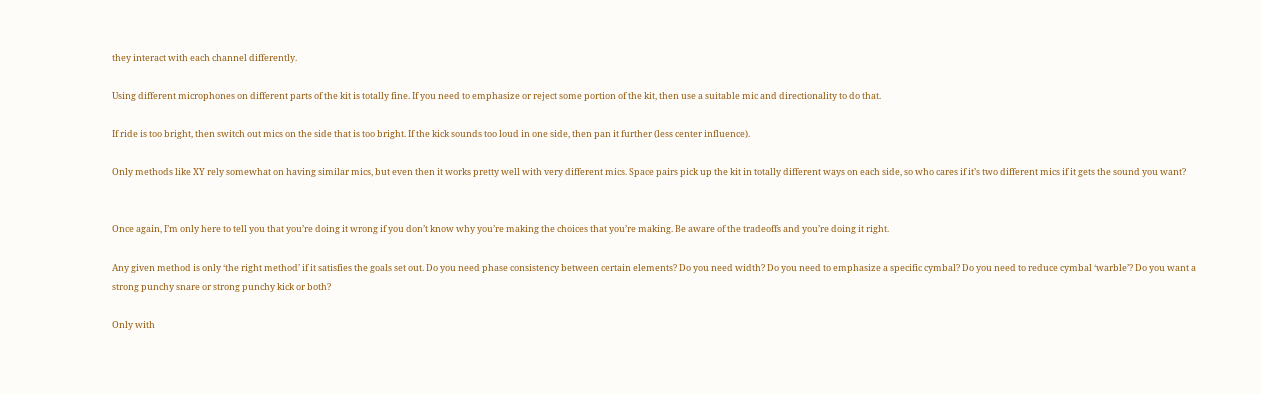they interact with each channel differently.

Using different microphones on different parts of the kit is totally fine. If you need to emphasize or reject some portion of the kit, then use a suitable mic and directionality to do that.

If ride is too bright, then switch out mics on the side that is too bright. If the kick sounds too loud in one side, then pan it further (less center influence).

Only methods like XY rely somewhat on having similar mics, but even then it works pretty well with very different mics. Space pairs pick up the kit in totally different ways on each side, so who cares if it’s two different mics if it gets the sound you want?


Once again, I’m only here to tell you that you’re doing it wrong if you don’t know why you’re making the choices that you’re making. Be aware of the tradeoffs and you’re doing it right.

Any given method is only ‘the right method’ if it satisfies the goals set out. Do you need phase consistency between certain elements? Do you need width? Do you need to emphasize a specific cymbal? Do you need to reduce cymbal ‘warble’? Do you want a strong punchy snare or strong punchy kick or both?

Only with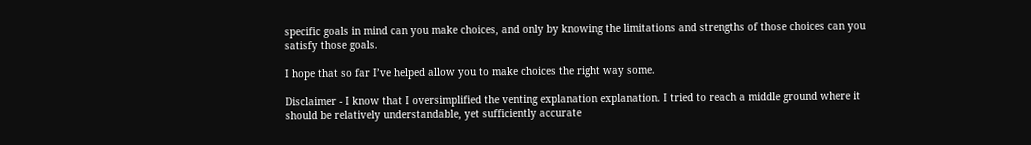specific goals in mind can you make choices, and only by knowing the limitations and strengths of those choices can you satisfy those goals.

I hope that so far I’ve helped allow you to make choices the right way some.

Disclaimer - I know that I oversimplified the venting explanation explanation. I tried to reach a middle ground where it should be relatively understandable, yet sufficiently accurate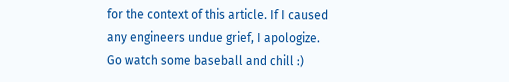for the context of this article. If I caused any engineers undue grief, I apologize. Go watch some baseball and chill :)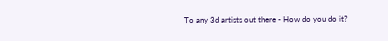To any 3d artists out there - How do you do it?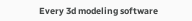Every 3d modeling software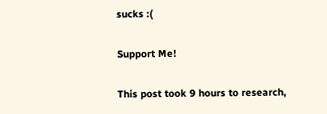sucks :(

Support Me!

This post took 9 hours to research,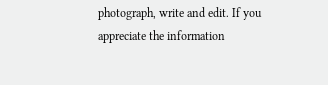photograph, write and edit. If you appreciate the information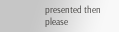presented then please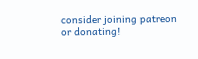consider joining patreon or donating!